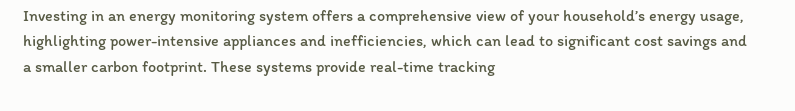Investing in an energy monitoring system offers a comprehensive view of your household’s energy usage, highlighting power-intensive appliances and inefficiencies, which can lead to significant cost savings and a smaller carbon footprint. These systems provide real-time tracking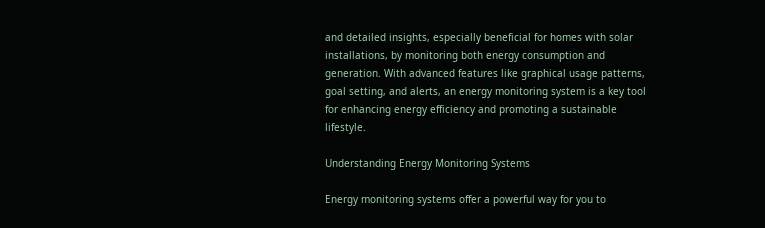and detailed insights, especially beneficial for homes with solar installations, by monitoring both energy consumption and generation. With advanced features like graphical usage patterns, goal setting, and alerts, an energy monitoring system is a key tool for enhancing energy efficiency and promoting a sustainable lifestyle.

Understanding Energy Monitoring Systems

Energy monitoring systems offer a powerful way for you to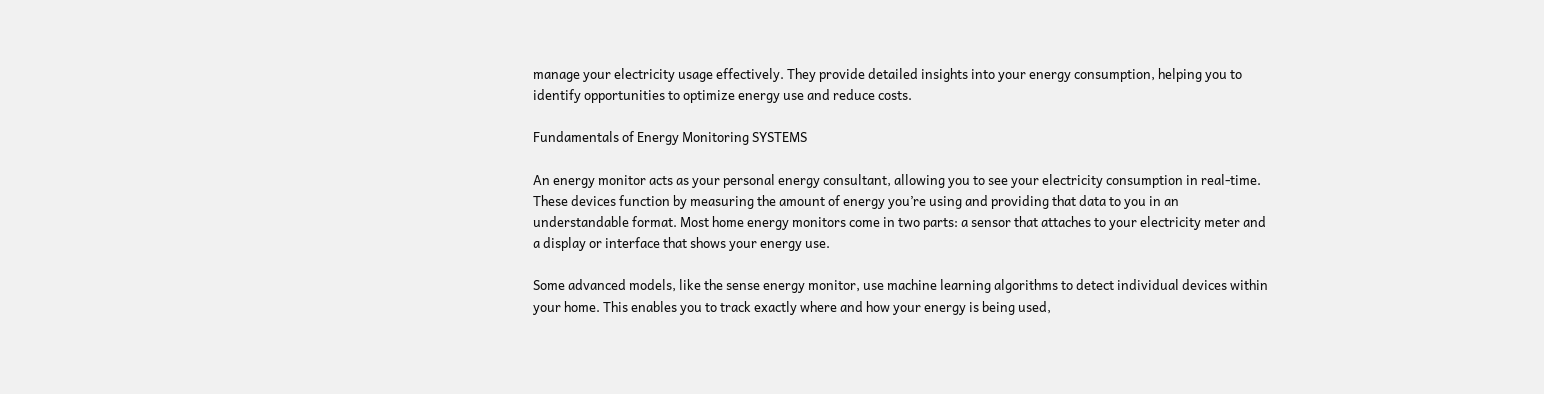manage your electricity usage effectively. They provide detailed insights into your energy consumption, helping you to identify opportunities to optimize energy use and reduce costs.

Fundamentals of Energy Monitoring SYSTEMS

An energy monitor acts as your personal energy consultant, allowing you to see your electricity consumption in real-time. These devices function by measuring the amount of energy you’re using and providing that data to you in an understandable format. Most home energy monitors come in two parts: a sensor that attaches to your electricity meter and a display or interface that shows your energy use.

Some advanced models, like the sense energy monitor, use machine learning algorithms to detect individual devices within your home. This enables you to track exactly where and how your energy is being used,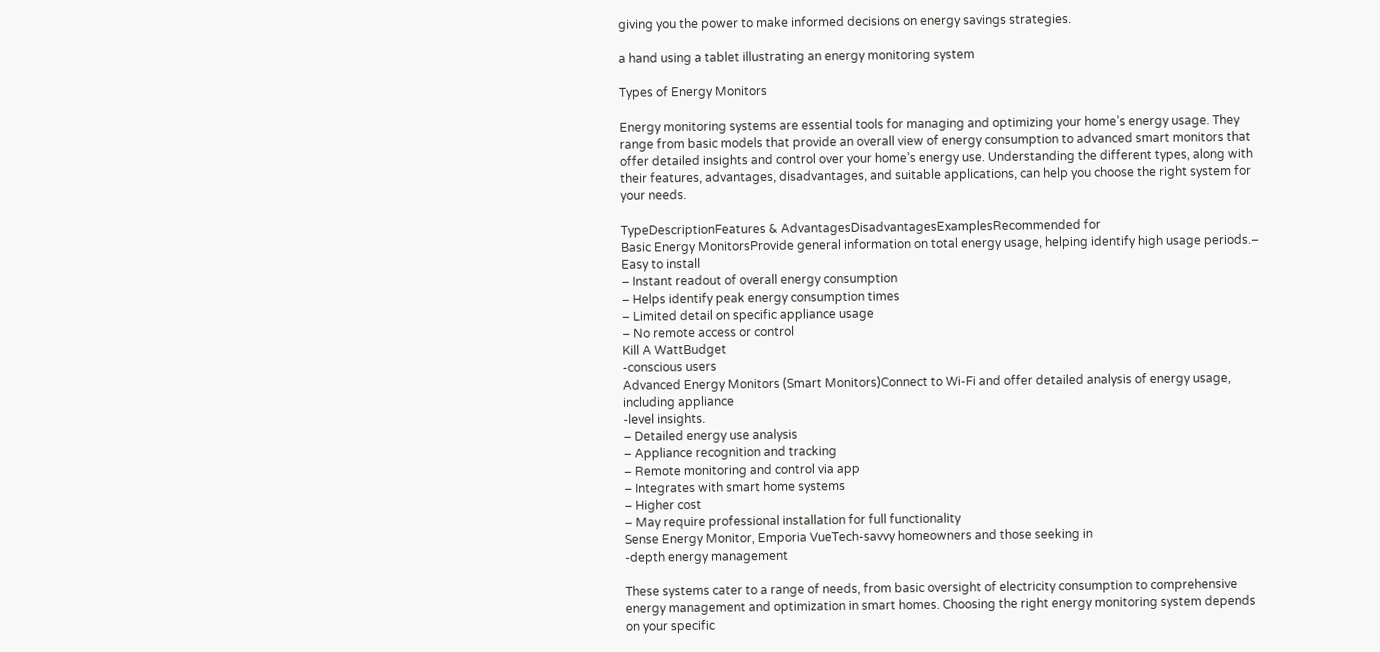giving you the power to make informed decisions on energy savings strategies.

a hand using a tablet illustrating an energy monitoring system

Types of Energy Monitors

Energy monitoring systems are essential tools for managing and optimizing your home’s energy usage. They range from basic models that provide an overall view of energy consumption to advanced smart monitors that offer detailed insights and control over your home’s energy use. Understanding the different types, along with their features, advantages, disadvantages, and suitable applications, can help you choose the right system for your needs.

TypeDescriptionFeatures & AdvantagesDisadvantagesExamplesRecommended for
Basic Energy MonitorsProvide general information on total energy usage, helping identify high usage periods.– Easy to install
– Instant readout of overall energy consumption
– Helps identify peak energy consumption times
– Limited detail on specific appliance usage
– No remote access or control
Kill A WattBudget
-conscious users
Advanced Energy Monitors (Smart Monitors)Connect to Wi-Fi and offer detailed analysis of energy usage, including appliance
-level insights.
– Detailed energy use analysis
– Appliance recognition and tracking
– Remote monitoring and control via app
– Integrates with smart home systems
– Higher cost
– May require professional installation for full functionality
Sense Energy Monitor, Emporia VueTech-savvy homeowners and those seeking in
-depth energy management

These systems cater to a range of needs, from basic oversight of electricity consumption to comprehensive energy management and optimization in smart homes. Choosing the right energy monitoring system depends on your specific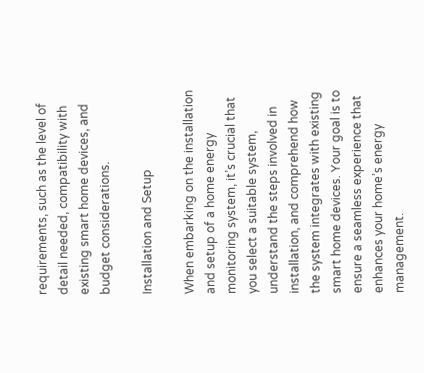requirements, such as the level of detail needed, compatibility with existing smart home devices, and budget considerations.

Installation and Setup

When embarking on the installation and setup of a home energy monitoring system, it’s crucial that you select a suitable system, understand the steps involved in installation, and comprehend how the system integrates with existing smart home devices. Your goal is to ensure a seamless experience that enhances your home’s energy management.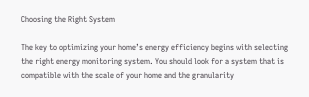Choosing the Right System

The key to optimizing your home’s energy efficiency begins with selecting the right energy monitoring system. You should look for a system that is compatible with the scale of your home and the granularity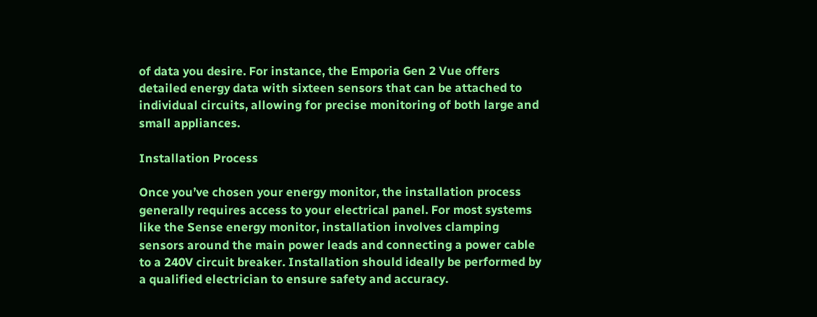of data you desire. For instance, the Emporia Gen 2 Vue offers detailed energy data with sixteen sensors that can be attached to individual circuits, allowing for precise monitoring of both large and small appliances.

Installation Process

Once you’ve chosen your energy monitor, the installation process generally requires access to your electrical panel. For most systems like the Sense energy monitor, installation involves clamping sensors around the main power leads and connecting a power cable to a 240V circuit breaker. Installation should ideally be performed by a qualified electrician to ensure safety and accuracy.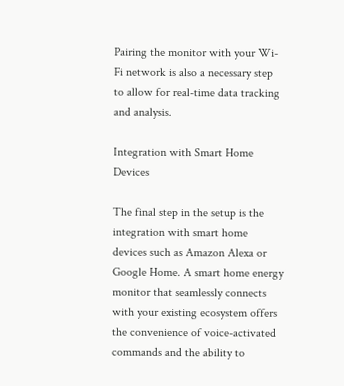Pairing the monitor with your Wi-Fi network is also a necessary step to allow for real-time data tracking and analysis.

Integration with Smart Home Devices

The final step in the setup is the integration with smart home devices such as Amazon Alexa or Google Home. A smart home energy monitor that seamlessly connects with your existing ecosystem offers the convenience of voice-activated commands and the ability to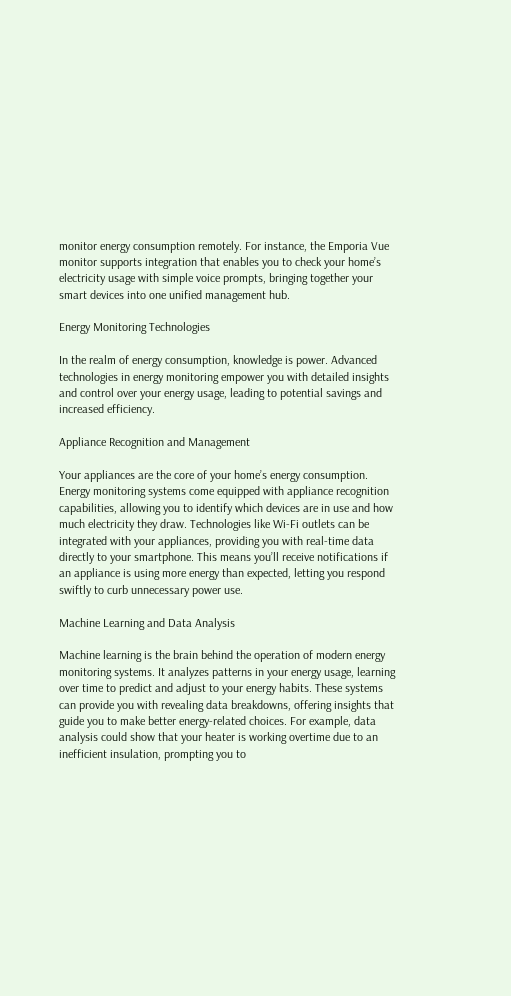monitor energy consumption remotely. For instance, the Emporia Vue monitor supports integration that enables you to check your home’s electricity usage with simple voice prompts, bringing together your smart devices into one unified management hub.

Energy Monitoring Technologies

In the realm of energy consumption, knowledge is power. Advanced technologies in energy monitoring empower you with detailed insights and control over your energy usage, leading to potential savings and increased efficiency.

Appliance Recognition and Management

Your appliances are the core of your home’s energy consumption. Energy monitoring systems come equipped with appliance recognition capabilities, allowing you to identify which devices are in use and how much electricity they draw. Technologies like Wi-Fi outlets can be integrated with your appliances, providing you with real-time data directly to your smartphone. This means you’ll receive notifications if an appliance is using more energy than expected, letting you respond swiftly to curb unnecessary power use.

Machine Learning and Data Analysis

Machine learning is the brain behind the operation of modern energy monitoring systems. It analyzes patterns in your energy usage, learning over time to predict and adjust to your energy habits. These systems can provide you with revealing data breakdowns, offering insights that guide you to make better energy-related choices. For example, data analysis could show that your heater is working overtime due to an inefficient insulation, prompting you to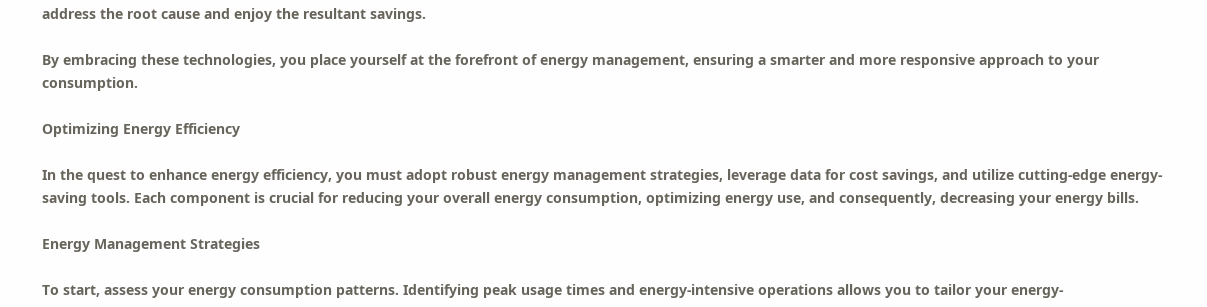address the root cause and enjoy the resultant savings.

By embracing these technologies, you place yourself at the forefront of energy management, ensuring a smarter and more responsive approach to your consumption.

Optimizing Energy Efficiency

In the quest to enhance energy efficiency, you must adopt robust energy management strategies, leverage data for cost savings, and utilize cutting-edge energy-saving tools. Each component is crucial for reducing your overall energy consumption, optimizing energy use, and consequently, decreasing your energy bills.

Energy Management Strategies

To start, assess your energy consumption patterns. Identifying peak usage times and energy-intensive operations allows you to tailor your energy-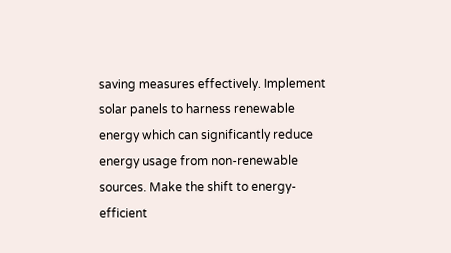saving measures effectively. Implement solar panels to harness renewable energy which can significantly reduce energy usage from non-renewable sources. Make the shift to energy-efficient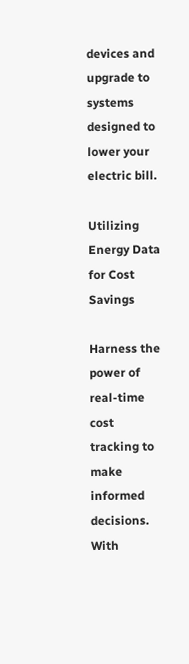devices and upgrade to systems designed to lower your electric bill.

Utilizing Energy Data for Cost Savings

Harness the power of real-time cost tracking to make informed decisions. With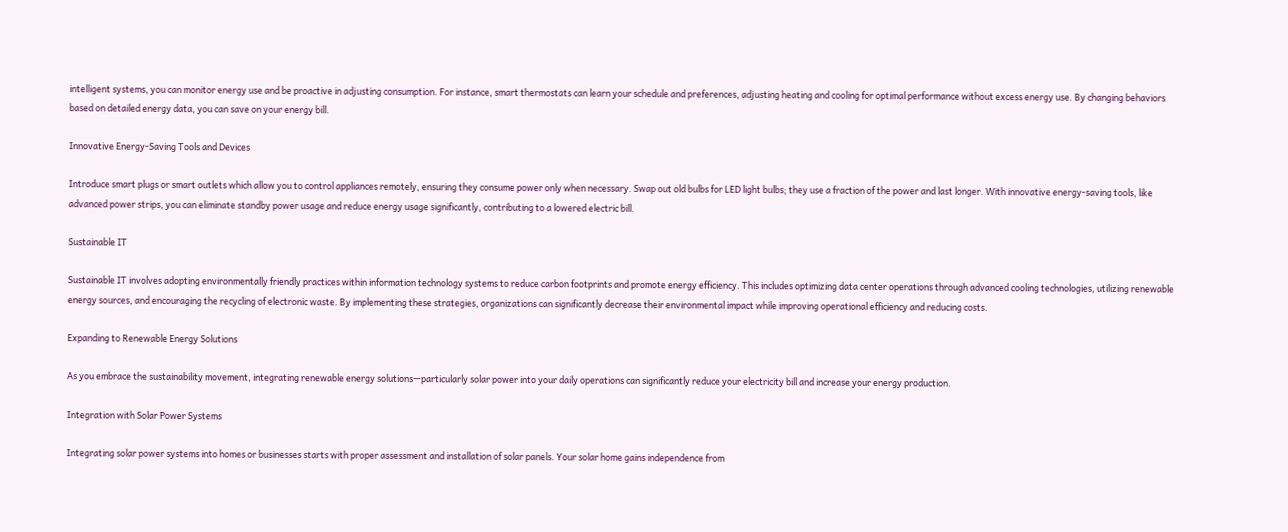intelligent systems, you can monitor energy use and be proactive in adjusting consumption. For instance, smart thermostats can learn your schedule and preferences, adjusting heating and cooling for optimal performance without excess energy use. By changing behaviors based on detailed energy data, you can save on your energy bill.

Innovative Energy-Saving Tools and Devices

Introduce smart plugs or smart outlets which allow you to control appliances remotely, ensuring they consume power only when necessary. Swap out old bulbs for LED light bulbs; they use a fraction of the power and last longer. With innovative energy-saving tools, like advanced power strips, you can eliminate standby power usage and reduce energy usage significantly, contributing to a lowered electric bill.

Sustainable IT

Sustainable IT involves adopting environmentally friendly practices within information technology systems to reduce carbon footprints and promote energy efficiency. This includes optimizing data center operations through advanced cooling technologies, utilizing renewable energy sources, and encouraging the recycling of electronic waste. By implementing these strategies, organizations can significantly decrease their environmental impact while improving operational efficiency and reducing costs.

Expanding to Renewable Energy Solutions

As you embrace the sustainability movement, integrating renewable energy solutions—particularly solar power into your daily operations can significantly reduce your electricity bill and increase your energy production.

Integration with Solar Power Systems

Integrating solar power systems into homes or businesses starts with proper assessment and installation of solar panels. Your solar home gains independence from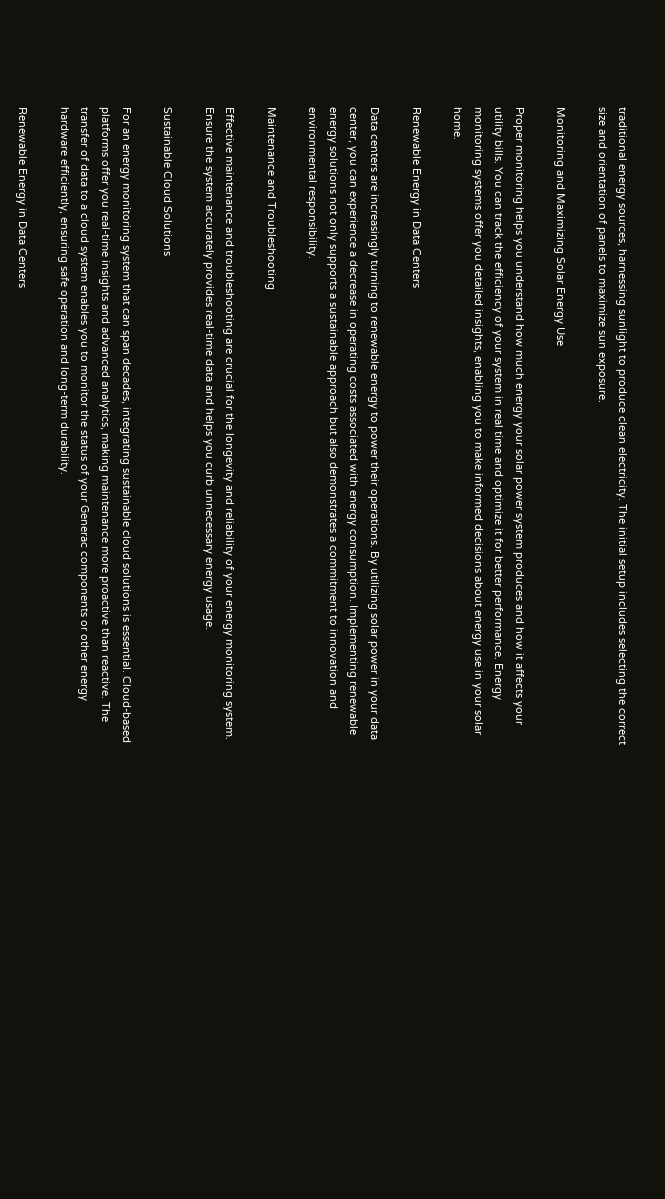traditional energy sources, harnessing sunlight to produce clean electricity. The initial setup includes selecting the correct size and orientation of panels to maximize sun exposure.

Monitoring and Maximizing Solar Energy Use

Proper monitoring helps you understand how much energy your solar power system produces and how it affects your utility bills. You can track the efficiency of your system in real time and optimize it for better performance. Energy monitoring systems offer you detailed insights, enabling you to make informed decisions about energy use in your solar home.

Renewable Energy in Data Centers

Data centers are increasingly turning to renewable energy to power their operations. By utilizing solar power in your data center, you can experience a decrease in operating costs associated with energy consumption. Implementing renewable energy solutions not only supports a sustainable approach but also demonstrates a commitment to innovation and environmental responsibility.

Maintenance and Troubleshooting

Effective maintenance and troubleshooting are crucial for the longevity and reliability of your energy monitoring system. Ensure the system accurately provides real-time data and helps you curb unnecessary energy usage.

Sustainable Cloud Solutions

For an energy monitoring system that can span decades, integrating sustainable cloud solutions is essential. Cloud-based platforms offer you real-time insights and advanced analytics, making maintenance more proactive than reactive. The transfer of data to a cloud system enables you to monitor the status of your Generac components or other energy hardware efficiently, ensuring safe operation and long-term durability.

Renewable Energy in Data Centers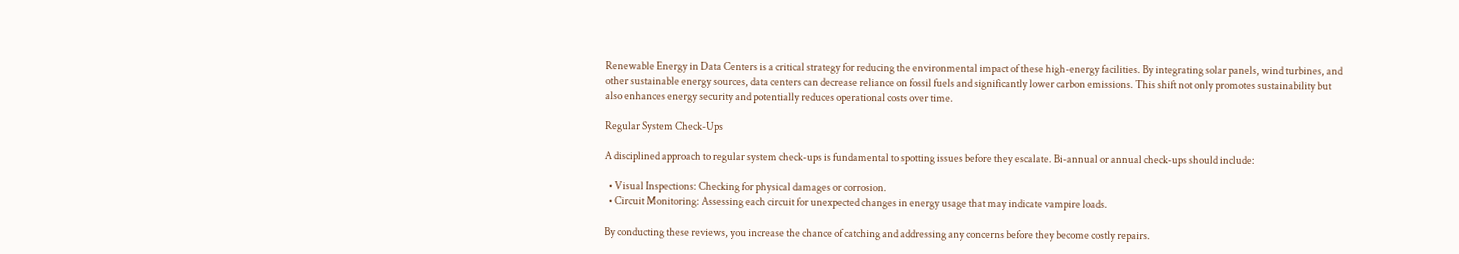Renewable Energy in Data Centers is a critical strategy for reducing the environmental impact of these high-energy facilities. By integrating solar panels, wind turbines, and other sustainable energy sources, data centers can decrease reliance on fossil fuels and significantly lower carbon emissions. This shift not only promotes sustainability but also enhances energy security and potentially reduces operational costs over time.

Regular System Check-Ups

A disciplined approach to regular system check-ups is fundamental to spotting issues before they escalate. Bi-annual or annual check-ups should include:

  • Visual Inspections: Checking for physical damages or corrosion.
  • Circuit Monitoring: Assessing each circuit for unexpected changes in energy usage that may indicate vampire loads.

By conducting these reviews, you increase the chance of catching and addressing any concerns before they become costly repairs.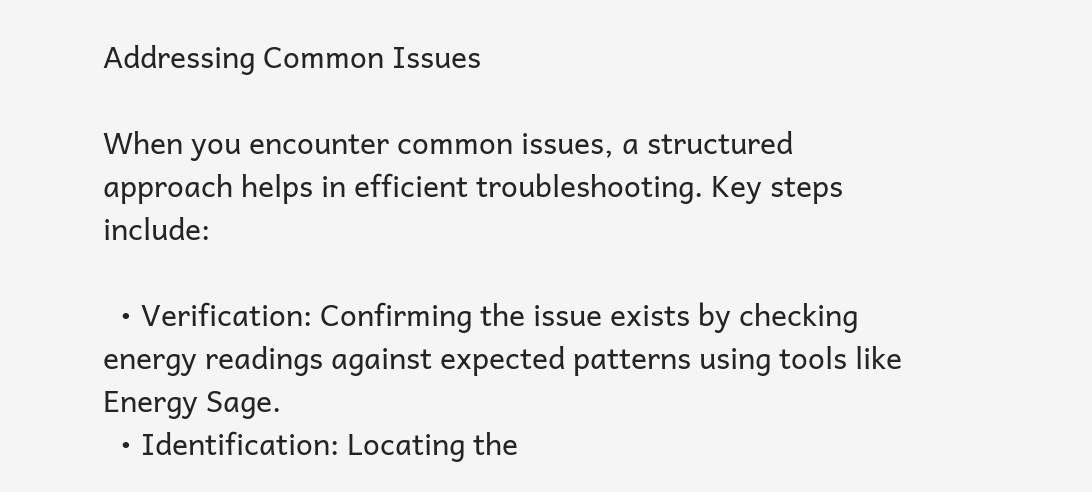Addressing Common Issues

When you encounter common issues, a structured approach helps in efficient troubleshooting. Key steps include:

  • Verification: Confirming the issue exists by checking energy readings against expected patterns using tools like Energy Sage.
  • Identification: Locating the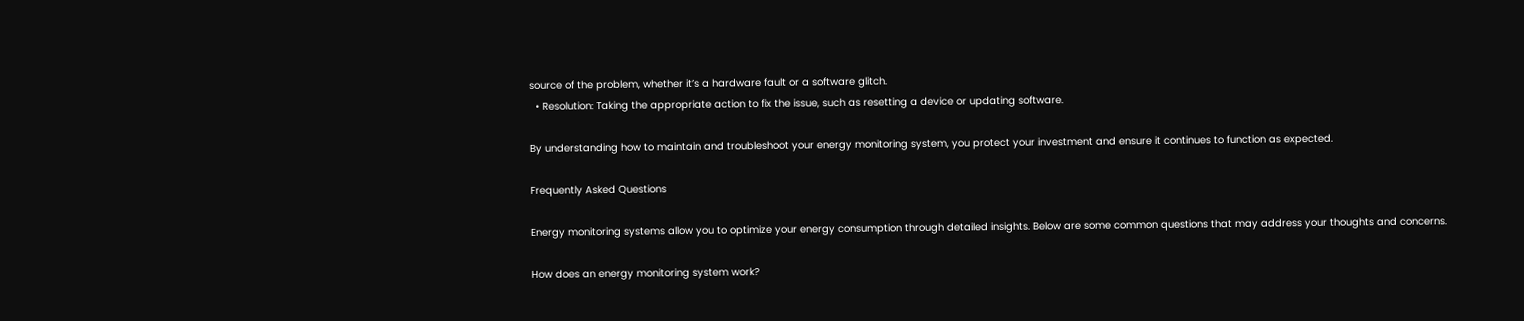source of the problem, whether it’s a hardware fault or a software glitch.
  • Resolution: Taking the appropriate action to fix the issue, such as resetting a device or updating software.

By understanding how to maintain and troubleshoot your energy monitoring system, you protect your investment and ensure it continues to function as expected.

Frequently Asked Questions

Energy monitoring systems allow you to optimize your energy consumption through detailed insights. Below are some common questions that may address your thoughts and concerns.

How does an energy monitoring system work?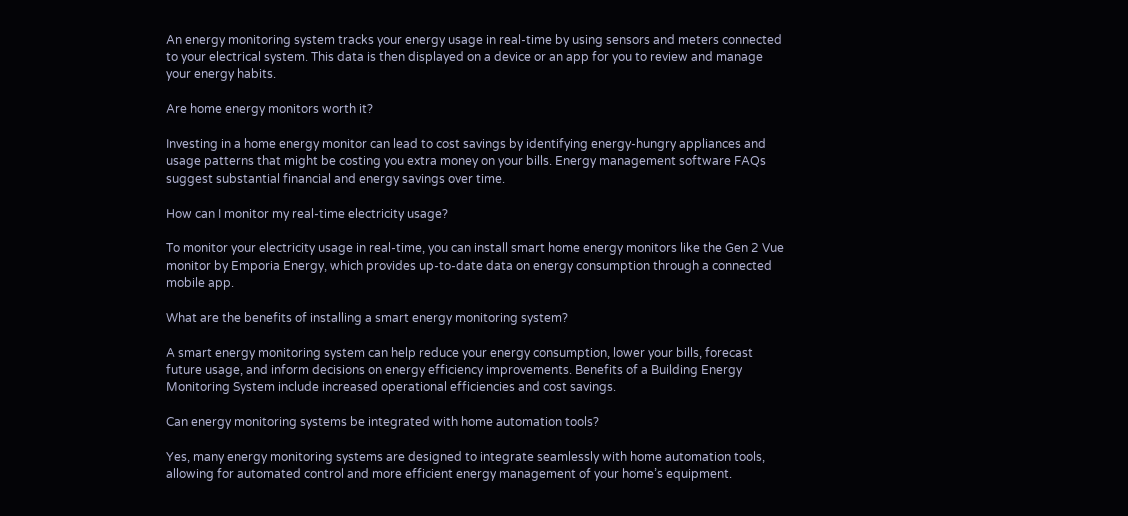An energy monitoring system tracks your energy usage in real-time by using sensors and meters connected to your electrical system. This data is then displayed on a device or an app for you to review and manage your energy habits.

Are home energy monitors worth it?

Investing in a home energy monitor can lead to cost savings by identifying energy-hungry appliances and usage patterns that might be costing you extra money on your bills. Energy management software FAQs suggest substantial financial and energy savings over time.

How can I monitor my real-time electricity usage?

To monitor your electricity usage in real-time, you can install smart home energy monitors like the Gen 2 Vue monitor by Emporia Energy, which provides up-to-date data on energy consumption through a connected mobile app.

What are the benefits of installing a smart energy monitoring system?

A smart energy monitoring system can help reduce your energy consumption, lower your bills, forecast future usage, and inform decisions on energy efficiency improvements. Benefits of a Building Energy Monitoring System include increased operational efficiencies and cost savings.

Can energy monitoring systems be integrated with home automation tools?

Yes, many energy monitoring systems are designed to integrate seamlessly with home automation tools, allowing for automated control and more efficient energy management of your home’s equipment.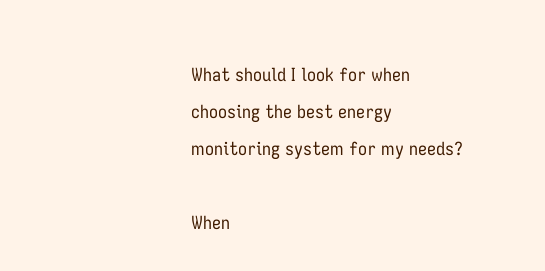What should I look for when choosing the best energy monitoring system for my needs?

When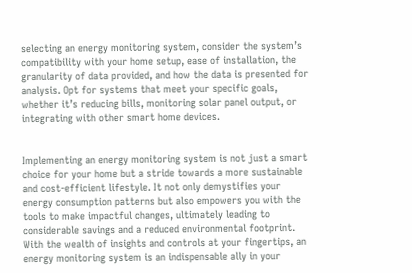selecting an energy monitoring system, consider the system’s compatibility with your home setup, ease of installation, the granularity of data provided, and how the data is presented for analysis. Opt for systems that meet your specific goals, whether it’s reducing bills, monitoring solar panel output, or integrating with other smart home devices.


Implementing an energy monitoring system is not just a smart choice for your home but a stride towards a more sustainable and cost-efficient lifestyle. It not only demystifies your energy consumption patterns but also empowers you with the tools to make impactful changes, ultimately leading to considerable savings and a reduced environmental footprint. With the wealth of insights and controls at your fingertips, an energy monitoring system is an indispensable ally in your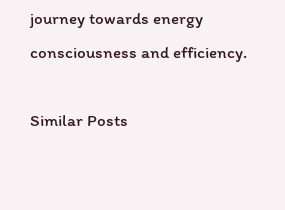journey towards energy consciousness and efficiency.

Similar Posts